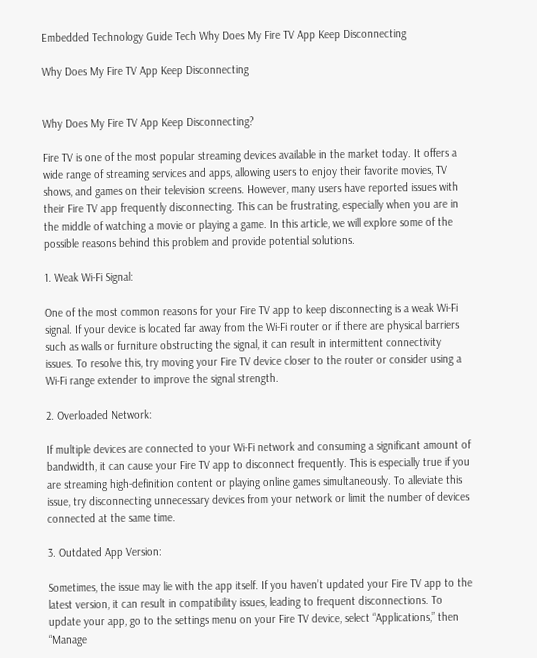Embedded Technology Guide Tech Why Does My Fire TV App Keep Disconnecting

Why Does My Fire TV App Keep Disconnecting


Why Does My Fire TV App Keep Disconnecting?

Fire TV is one of the most popular streaming devices available in the market today. It offers a wide range of streaming services and apps, allowing users to enjoy their favorite movies, TV shows, and games on their television screens. However, many users have reported issues with their Fire TV app frequently disconnecting. This can be frustrating, especially when you are in the middle of watching a movie or playing a game. In this article, we will explore some of the possible reasons behind this problem and provide potential solutions.

1. Weak Wi-Fi Signal:

One of the most common reasons for your Fire TV app to keep disconnecting is a weak Wi-Fi signal. If your device is located far away from the Wi-Fi router or if there are physical barriers such as walls or furniture obstructing the signal, it can result in intermittent connectivity issues. To resolve this, try moving your Fire TV device closer to the router or consider using a Wi-Fi range extender to improve the signal strength.

2. Overloaded Network:

If multiple devices are connected to your Wi-Fi network and consuming a significant amount of bandwidth, it can cause your Fire TV app to disconnect frequently. This is especially true if you are streaming high-definition content or playing online games simultaneously. To alleviate this issue, try disconnecting unnecessary devices from your network or limit the number of devices connected at the same time.

3. Outdated App Version:

Sometimes, the issue may lie with the app itself. If you haven’t updated your Fire TV app to the latest version, it can result in compatibility issues, leading to frequent disconnections. To update your app, go to the settings menu on your Fire TV device, select “Applications,” then “Manage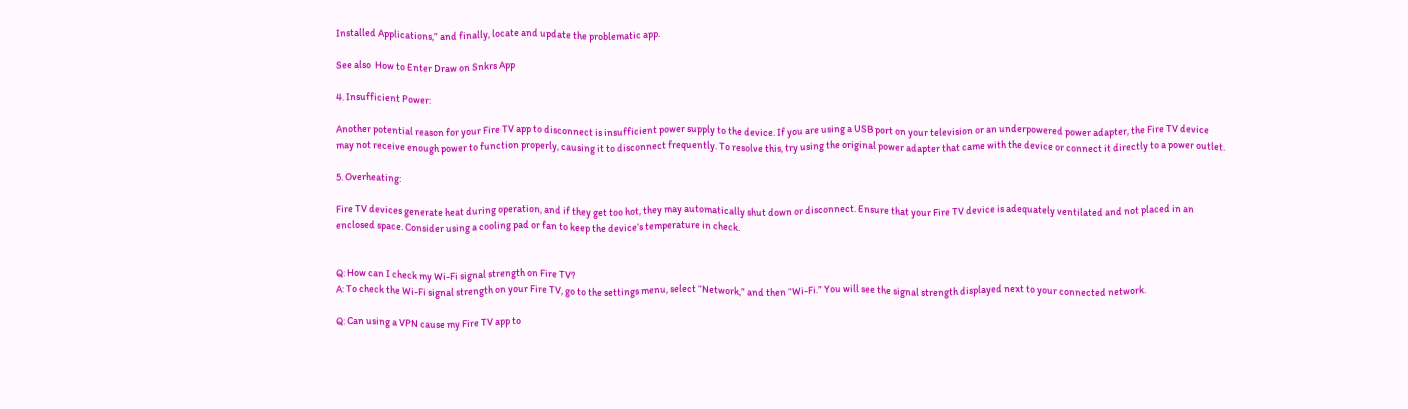Installed Applications,” and finally, locate and update the problematic app.

See also  How to Enter Draw on Snkrs App

4. Insufficient Power:

Another potential reason for your Fire TV app to disconnect is insufficient power supply to the device. If you are using a USB port on your television or an underpowered power adapter, the Fire TV device may not receive enough power to function properly, causing it to disconnect frequently. To resolve this, try using the original power adapter that came with the device or connect it directly to a power outlet.

5. Overheating:

Fire TV devices generate heat during operation, and if they get too hot, they may automatically shut down or disconnect. Ensure that your Fire TV device is adequately ventilated and not placed in an enclosed space. Consider using a cooling pad or fan to keep the device’s temperature in check.


Q: How can I check my Wi-Fi signal strength on Fire TV?
A: To check the Wi-Fi signal strength on your Fire TV, go to the settings menu, select “Network,” and then “Wi-Fi.” You will see the signal strength displayed next to your connected network.

Q: Can using a VPN cause my Fire TV app to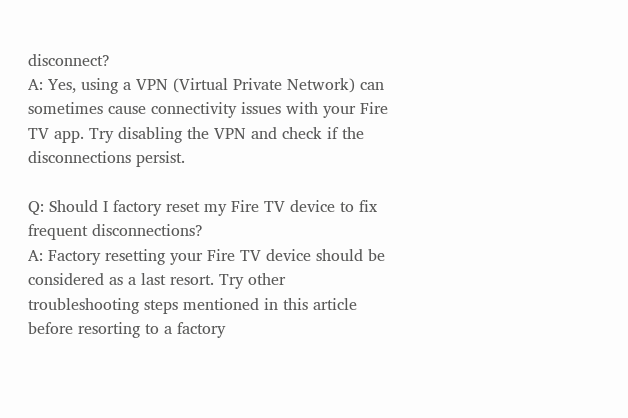disconnect?
A: Yes, using a VPN (Virtual Private Network) can sometimes cause connectivity issues with your Fire TV app. Try disabling the VPN and check if the disconnections persist.

Q: Should I factory reset my Fire TV device to fix frequent disconnections?
A: Factory resetting your Fire TV device should be considered as a last resort. Try other troubleshooting steps mentioned in this article before resorting to a factory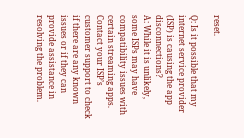reset.

Q: Is it possible that my internet service provider (ISP) is causing the app disconnections?
A: While it is unlikely, some ISPs may have compatibility issues with certain streaming apps. Contact your ISP’s customer support to check if there are any known issues or if they can provide assistance in resolving the problem.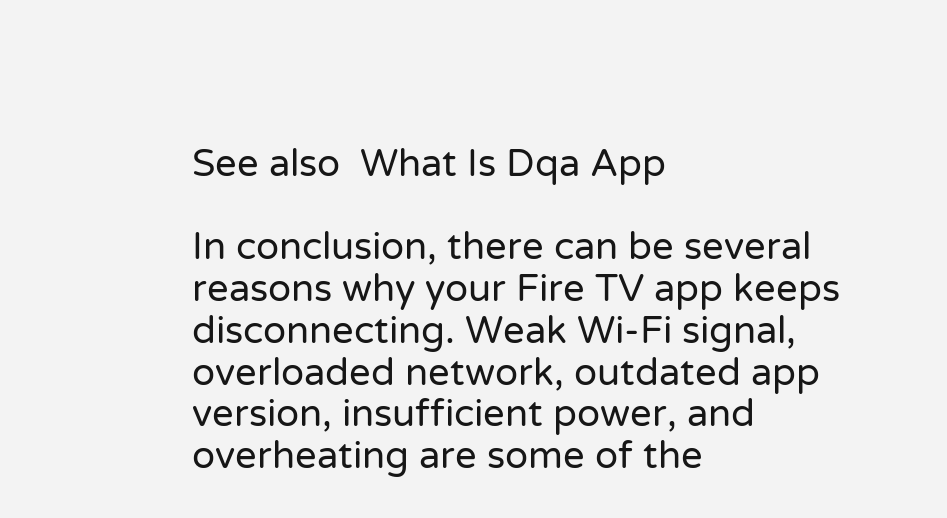See also  What Is Dqa App

In conclusion, there can be several reasons why your Fire TV app keeps disconnecting. Weak Wi-Fi signal, overloaded network, outdated app version, insufficient power, and overheating are some of the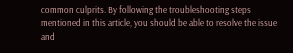common culprits. By following the troubleshooting steps mentioned in this article, you should be able to resolve the issue and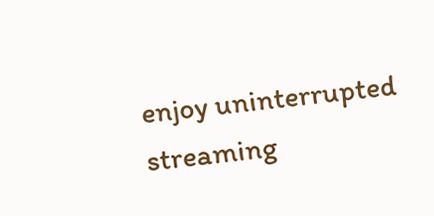enjoy uninterrupted streaming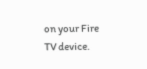on your Fire TV device.